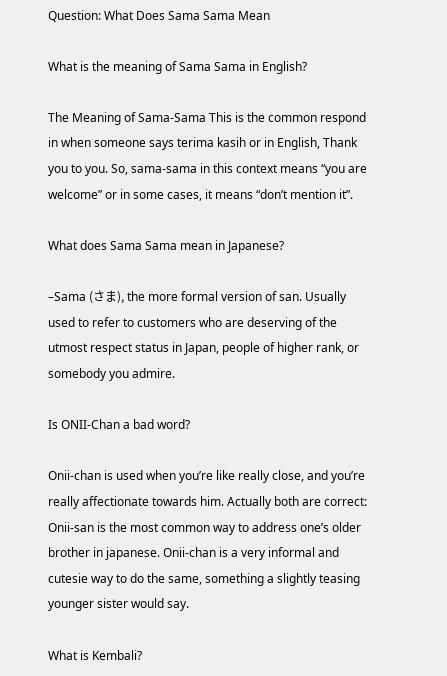Question: What Does Sama Sama Mean

What is the meaning of Sama Sama in English?

The Meaning of Sama-Sama This is the common respond in when someone says terima kasih or in English, Thank you to you. So, sama-sama in this context means “you are welcome” or in some cases, it means “don’t mention it”.

What does Sama Sama mean in Japanese?

–Sama (さま), the more formal version of san. Usually used to refer to customers who are deserving of the utmost respect status in Japan, people of higher rank, or somebody you admire.

Is ONII-Chan a bad word?

Onii-chan is used when you’re like really close, and you’re really affectionate towards him. Actually both are correct: Onii-san is the most common way to address one’s older brother in japanese. Onii-chan is a very informal and cutesie way to do the same, something a slightly teasing younger sister would say.

What is Kembali?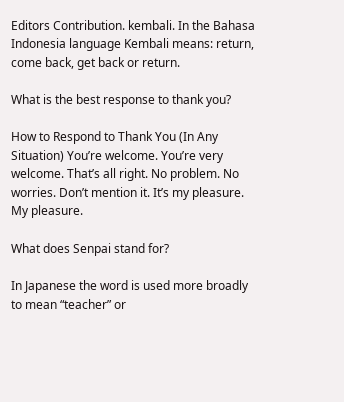Editors Contribution. kembali. In the Bahasa Indonesia language Kembali means: return, come back, get back or return.

What is the best response to thank you?

How to Respond to Thank You (In Any Situation) You’re welcome. You’re very welcome. That’s all right. No problem. No worries. Don’t mention it. It’s my pleasure. My pleasure.

What does Senpai stand for?

In Japanese the word is used more broadly to mean “teacher” or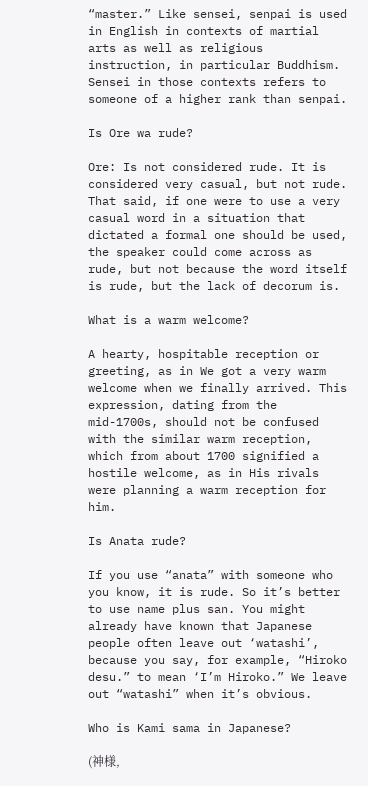“master.” Like sensei, senpai is used in English in contexts of martial arts as well as religious instruction, in particular Buddhism. Sensei in those contexts refers to someone of a higher rank than senpai.

Is Ore wa rude?

Ore: Is not considered rude. It is considered very casual, but not rude. That said, if one were to use a very casual word in a situation that dictated a formal one should be used, the speaker could come across as rude, but not because the word itself is rude, but the lack of decorum is.

What is a warm welcome?

A hearty, hospitable reception or greeting, as in We got a very warm welcome when we finally arrived. This expression, dating from the mid-1700s, should not be confused with the similar warm reception, which from about 1700 signified a hostile welcome, as in His rivals were planning a warm reception for him.

Is Anata rude?

If you use “anata” with someone who you know, it is rude. So it’s better to use name plus san. You might already have known that Japanese people often leave out ‘watashi’, because you say, for example, “Hiroko desu.” to mean ‘I’m Hiroko.” We leave out “watashi” when it’s obvious.

Who is Kami sama in Japanese?

(神様,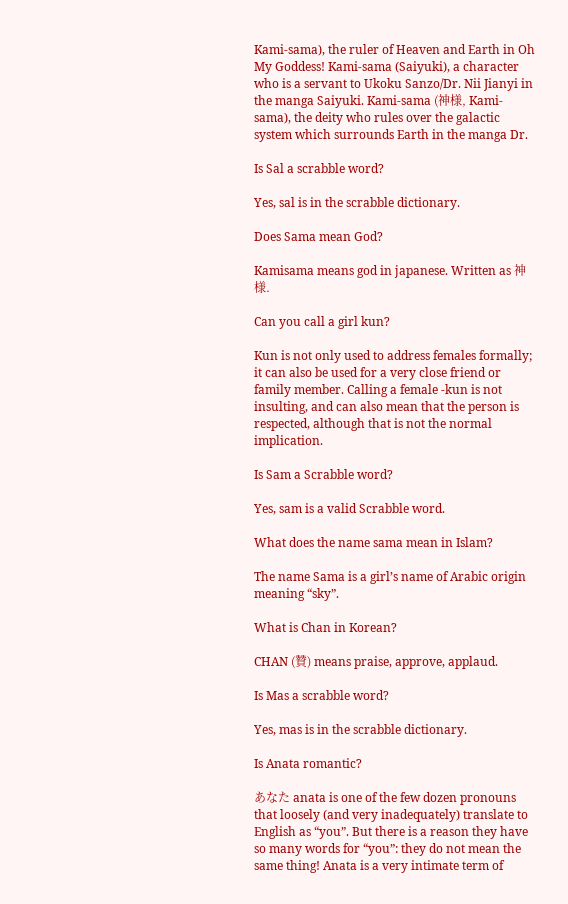Kami-sama), the ruler of Heaven and Earth in Oh My Goddess! Kami-sama (Saiyuki), a character who is a servant to Ukoku Sanzo/Dr. Nii Jianyi in the manga Saiyuki. Kami-sama (神様, Kami-sama), the deity who rules over the galactic system which surrounds Earth in the manga Dr.

Is Sal a scrabble word?

Yes, sal is in the scrabble dictionary.

Does Sama mean God?

Kamisama means god in japanese. Written as 神様.

Can you call a girl kun?

Kun is not only used to address females formally; it can also be used for a very close friend or family member. Calling a female -kun is not insulting, and can also mean that the person is respected, although that is not the normal implication.

Is Sam a Scrabble word?

Yes, sam is a valid Scrabble word.

What does the name sama mean in Islam?

The name Sama is a girl’s name of Arabic origin meaning “sky”.

What is Chan in Korean?

CHAN (贊) means praise, approve, applaud.

Is Mas a scrabble word?

Yes, mas is in the scrabble dictionary.

Is Anata romantic?

あなた anata is one of the few dozen pronouns that loosely (and very inadequately) translate to English as “you”. But there is a reason they have so many words for “you”: they do not mean the same thing! Anata is a very intimate term of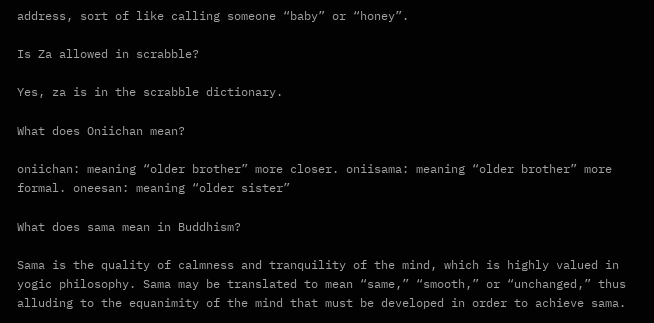address, sort of like calling someone “baby” or “honey”.

Is Za allowed in scrabble?

Yes, za is in the scrabble dictionary.

What does Oniichan mean?

oniichan: meaning “older brother” more closer. oniisama: meaning “older brother” more formal. oneesan: meaning “older sister”

What does sama mean in Buddhism?

Sama is the quality of calmness and tranquility of the mind, which is highly valued in yogic philosophy. Sama may be translated to mean “same,” “smooth,” or “unchanged,” thus alluding to the equanimity of the mind that must be developed in order to achieve sama.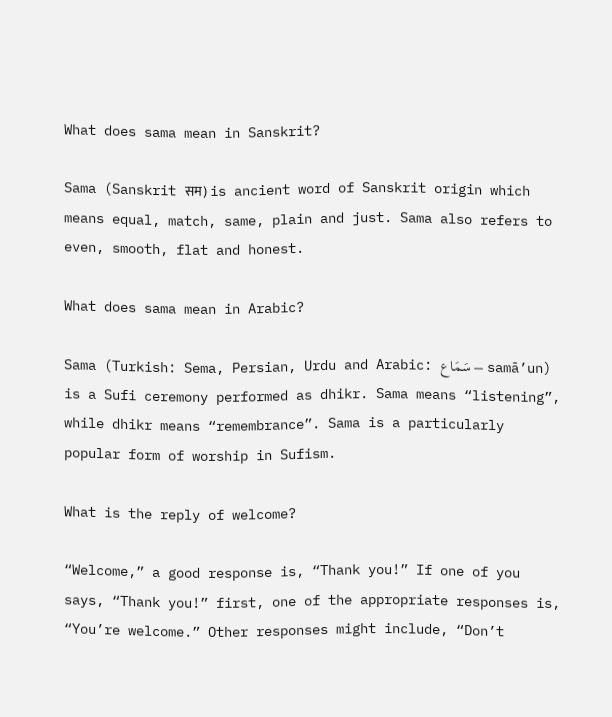What does sama mean in Sanskrit?

Sama (Sanskrit सम) is ancient word of Sanskrit origin which means equal, match, same, plain and just. Sama also refers to even, smooth, flat and honest.

What does sama mean in Arabic?

Sama (Turkish: Sema, Persian, Urdu and Arabic: سَمَاع – samā’un) is a Sufi ceremony performed as dhikr. Sama means “listening”, while dhikr means “remembrance”. Sama is a particularly popular form of worship in Sufism.

What is the reply of welcome?

“Welcome,” a good response is, “Thank you!” If one of you says, “Thank you!” first, one of the appropriate responses is, “You’re welcome.” Other responses might include, “Don’t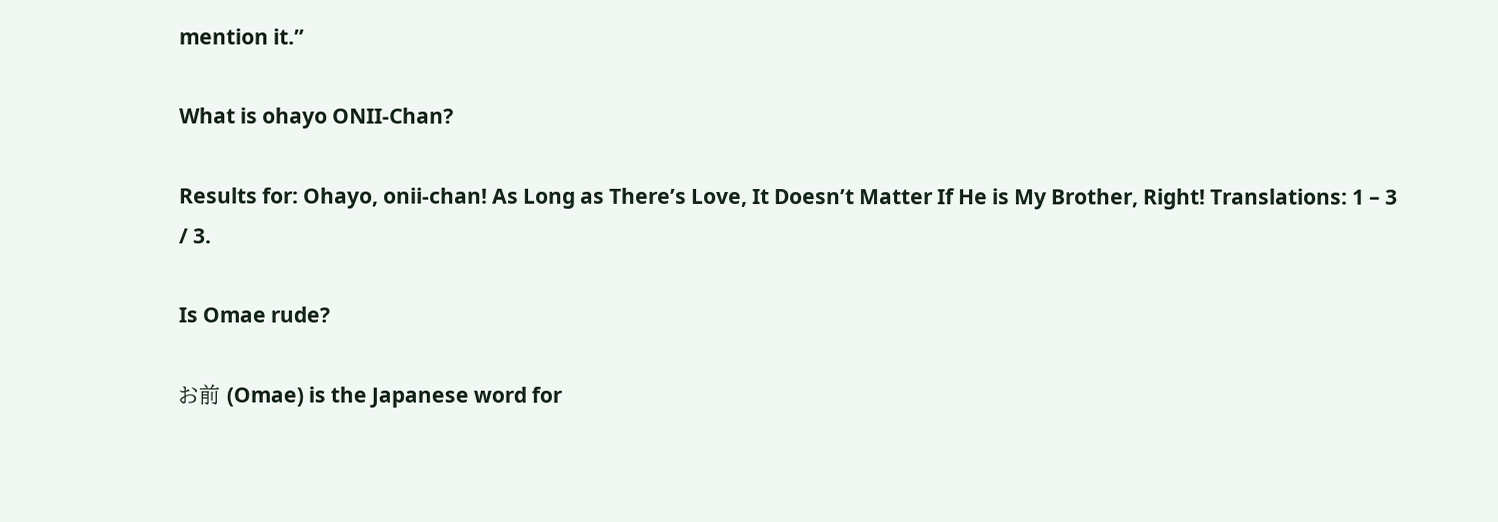mention it.”

What is ohayo ONII-Chan?

Results for: Ohayo, onii-chan! As Long as There’s Love, It Doesn’t Matter If He is My Brother, Right! Translations: 1 – 3 / 3.

Is Omae rude?

お前 (Omae) is the Japanese word for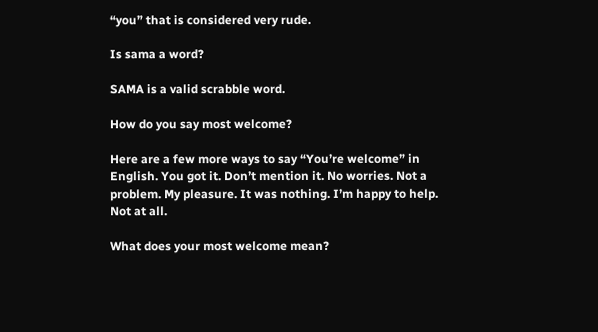“you” that is considered very rude.

Is sama a word?

SAMA is a valid scrabble word.

How do you say most welcome?

Here are a few more ways to say “You’re welcome” in English. You got it. Don’t mention it. No worries. Not a problem. My pleasure. It was nothing. I’m happy to help. Not at all.

What does your most welcome mean?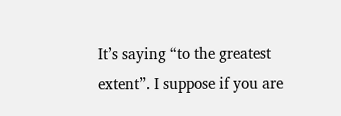It’s saying “to the greatest extent”. I suppose if you are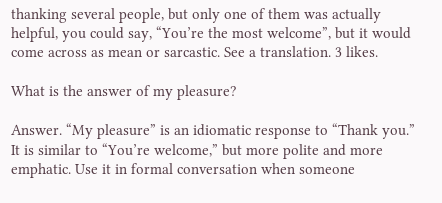thanking several people, but only one of them was actually helpful, you could say, “You’re the most welcome”, but it would come across as mean or sarcastic. See a translation. 3 likes.

What is the answer of my pleasure?

Answer. “My pleasure” is an idiomatic response to “Thank you.” It is similar to “You’re welcome,” but more polite and more emphatic. Use it in formal conversation when someone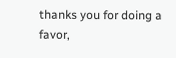thanks you for doing a favor,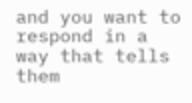and you want to respond in a way that tells them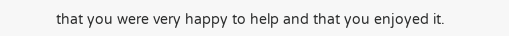that you were very happy to help and that you enjoyed it.